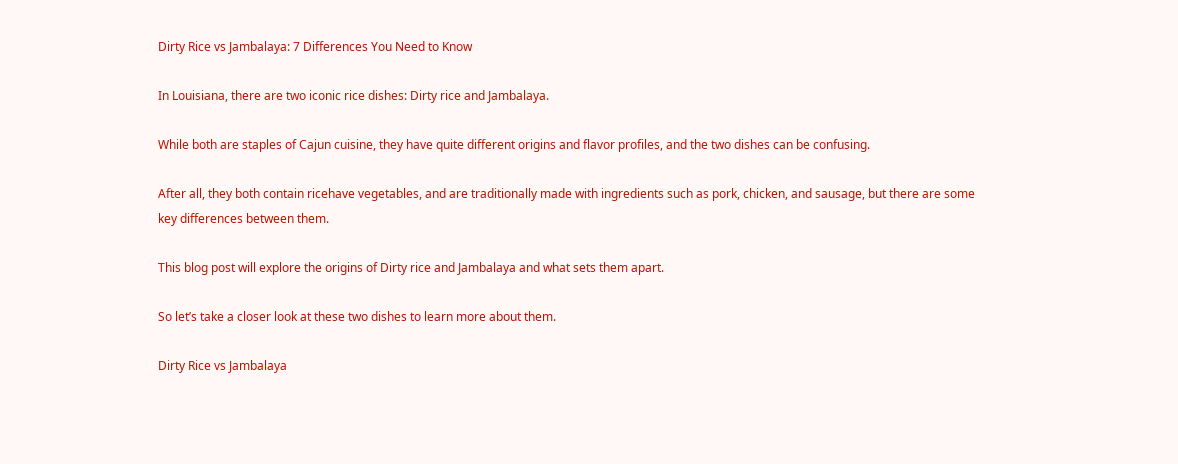Dirty Rice vs Jambalaya: 7 Differences You Need to Know

In Louisiana, there are two iconic rice dishes: Dirty rice and Jambalaya.

While both are staples of Cajun cuisine, they have quite different origins and flavor profiles, and the two dishes can be confusing.

After all, they both contain ricehave vegetables, and are traditionally made with ingredients such as pork, chicken, and sausage, but there are some key differences between them.

This blog post will explore the origins of Dirty rice and Jambalaya and what sets them apart.

So let’s take a closer look at these two dishes to learn more about them.

Dirty Rice vs Jambalaya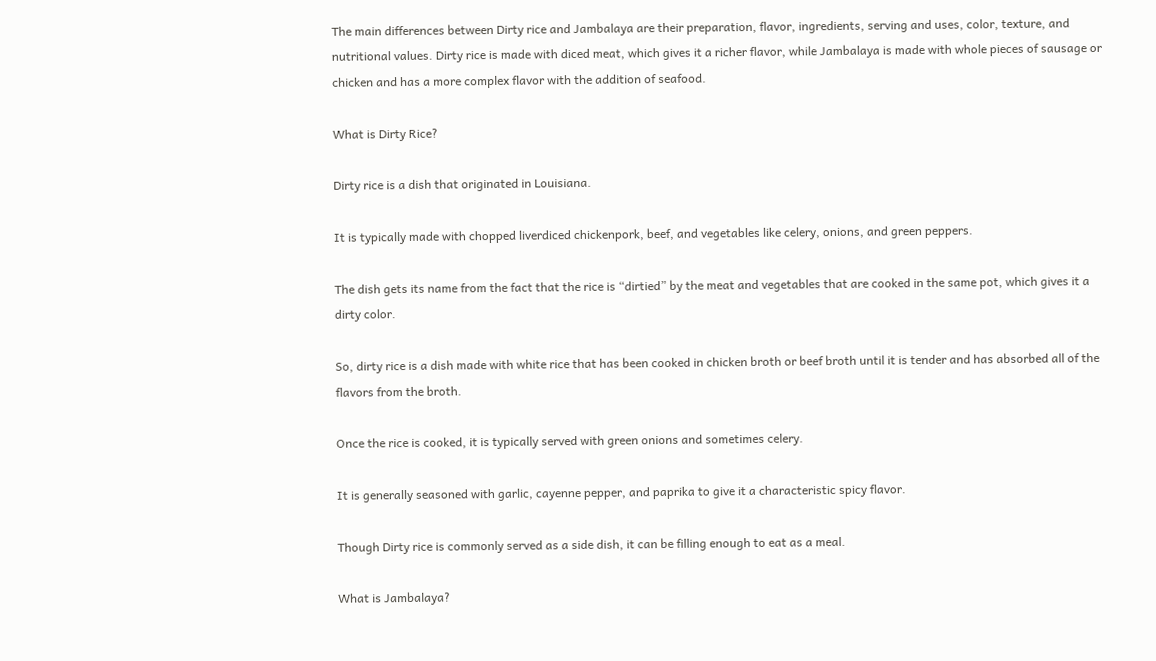The main differences between Dirty rice and Jambalaya are their preparation, flavor, ingredients, serving and uses, color, texture, and nutritional values. Dirty rice is made with diced meat, which gives it a richer flavor, while Jambalaya is made with whole pieces of sausage or chicken and has a more complex flavor with the addition of seafood.

What is Dirty Rice?

Dirty rice is a dish that originated in Louisiana.

It is typically made with chopped liverdiced chickenpork, beef, and vegetables like celery, onions, and green peppers.

The dish gets its name from the fact that the rice is “dirtied” by the meat and vegetables that are cooked in the same pot, which gives it a dirty color.

So, dirty rice is a dish made with white rice that has been cooked in chicken broth or beef broth until it is tender and has absorbed all of the flavors from the broth.

Once the rice is cooked, it is typically served with green onions and sometimes celery.

It is generally seasoned with garlic, cayenne pepper, and paprika to give it a characteristic spicy flavor.

Though Dirty rice is commonly served as a side dish, it can be filling enough to eat as a meal.

What is Jambalaya?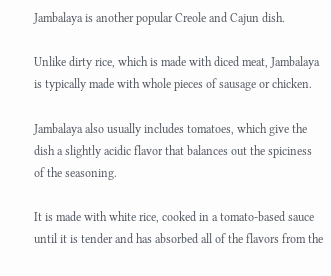Jambalaya is another popular Creole and Cajun dish.

Unlike dirty rice, which is made with diced meat, Jambalaya is typically made with whole pieces of sausage or chicken.

Jambalaya also usually includes tomatoes, which give the dish a slightly acidic flavor that balances out the spiciness of the seasoning.

It is made with white rice, cooked in a tomato-based sauce until it is tender and has absorbed all of the flavors from the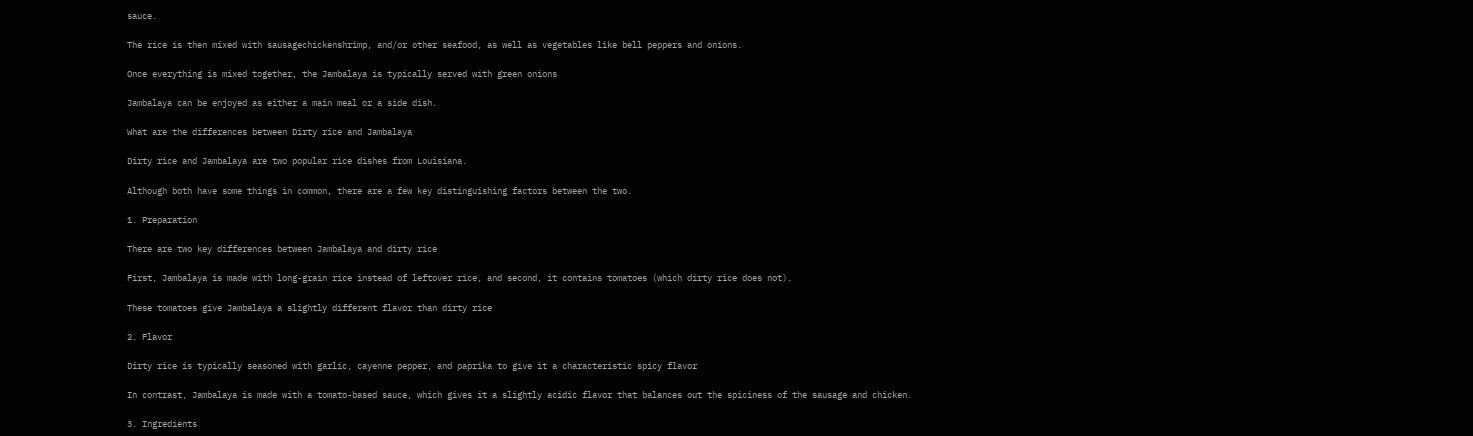sauce.

The rice is then mixed with sausagechickenshrimp, and/or other seafood, as well as vegetables like bell peppers and onions.

Once everything is mixed together, the Jambalaya is typically served with green onions

Jambalaya can be enjoyed as either a main meal or a side dish.

What are the differences between Dirty rice and Jambalaya

Dirty rice and Jambalaya are two popular rice dishes from Louisiana.

Although both have some things in common, there are a few key distinguishing factors between the two.

1. Preparation

There are two key differences between Jambalaya and dirty rice

First, Jambalaya is made with long-grain rice instead of leftover rice, and second, it contains tomatoes (which dirty rice does not).

These tomatoes give Jambalaya a slightly different flavor than dirty rice

2. Flavor

Dirty rice is typically seasoned with garlic, cayenne pepper, and paprika to give it a characteristic spicy flavor

In contrast, Jambalaya is made with a tomato-based sauce, which gives it a slightly acidic flavor that balances out the spiciness of the sausage and chicken.

3. Ingredients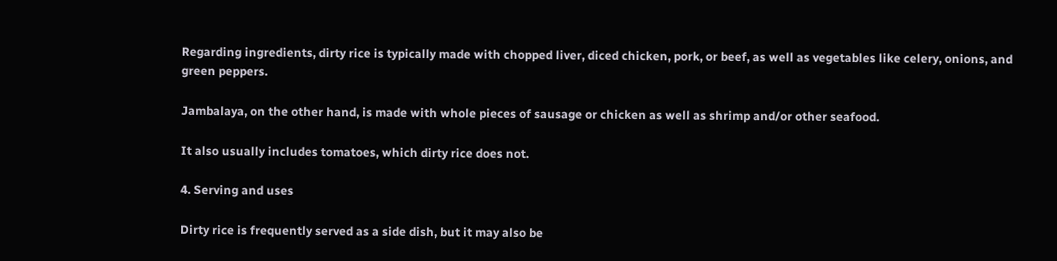Regarding ingredients, dirty rice is typically made with chopped liver, diced chicken, pork, or beef, as well as vegetables like celery, onions, and green peppers.

Jambalaya, on the other hand, is made with whole pieces of sausage or chicken as well as shrimp and/or other seafood.

It also usually includes tomatoes, which dirty rice does not.

4. Serving and uses

Dirty rice is frequently served as a side dish, but it may also be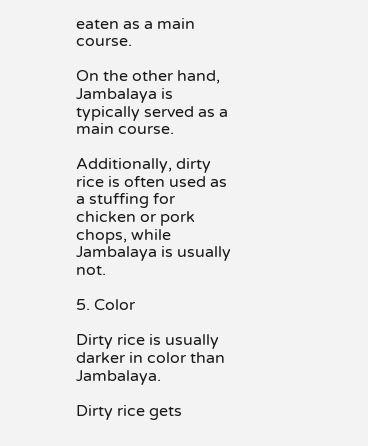eaten as a main course.

On the other hand, Jambalaya is typically served as a main course.

Additionally, dirty rice is often used as a stuffing for chicken or pork chops, while Jambalaya is usually not.

5. Color

Dirty rice is usually darker in color than Jambalaya.

Dirty rice gets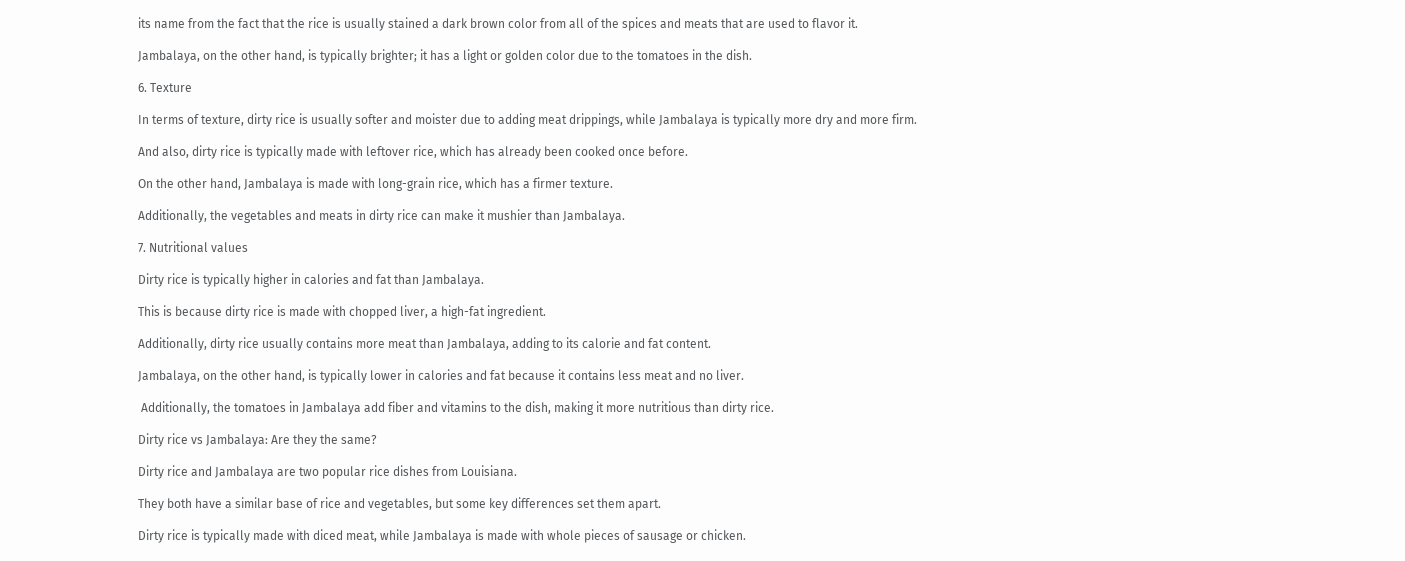its name from the fact that the rice is usually stained a dark brown color from all of the spices and meats that are used to flavor it.

Jambalaya, on the other hand, is typically brighter; it has a light or golden color due to the tomatoes in the dish.

6. Texture

In terms of texture, dirty rice is usually softer and moister due to adding meat drippings, while Jambalaya is typically more dry and more firm.

And also, dirty rice is typically made with leftover rice, which has already been cooked once before.

On the other hand, Jambalaya is made with long-grain rice, which has a firmer texture.

Additionally, the vegetables and meats in dirty rice can make it mushier than Jambalaya.

7. Nutritional values

Dirty rice is typically higher in calories and fat than Jambalaya.

This is because dirty rice is made with chopped liver, a high-fat ingredient.

Additionally, dirty rice usually contains more meat than Jambalaya, adding to its calorie and fat content.

Jambalaya, on the other hand, is typically lower in calories and fat because it contains less meat and no liver.

 Additionally, the tomatoes in Jambalaya add fiber and vitamins to the dish, making it more nutritious than dirty rice.

Dirty rice vs Jambalaya: Are they the same?

Dirty rice and Jambalaya are two popular rice dishes from Louisiana.

They both have a similar base of rice and vegetables, but some key differences set them apart.

Dirty rice is typically made with diced meat, while Jambalaya is made with whole pieces of sausage or chicken.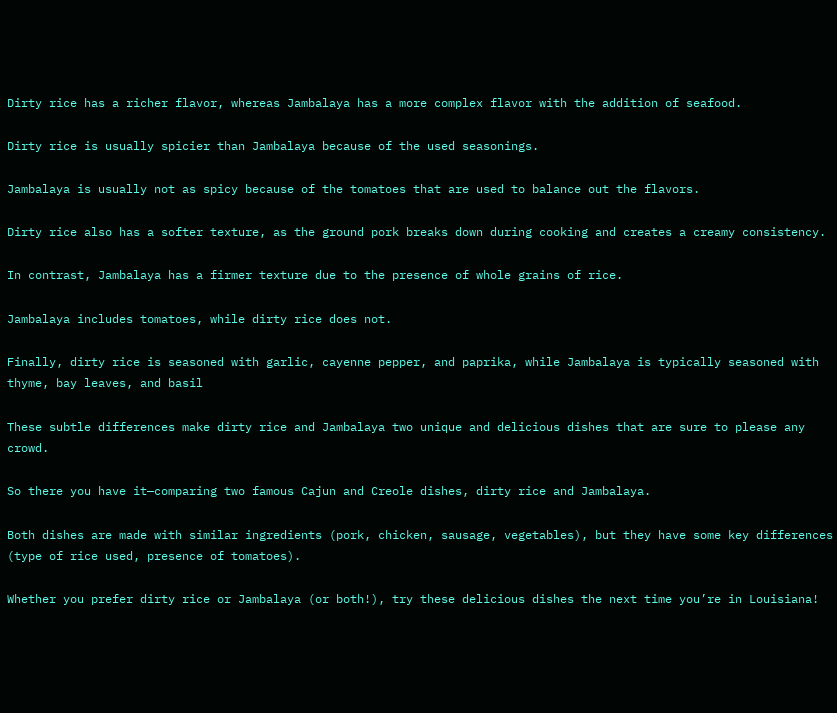Dirty rice has a richer flavor, whereas Jambalaya has a more complex flavor with the addition of seafood.

Dirty rice is usually spicier than Jambalaya because of the used seasonings.

Jambalaya is usually not as spicy because of the tomatoes that are used to balance out the flavors.

Dirty rice also has a softer texture, as the ground pork breaks down during cooking and creates a creamy consistency.

In contrast, Jambalaya has a firmer texture due to the presence of whole grains of rice.

Jambalaya includes tomatoes, while dirty rice does not.

Finally, dirty rice is seasoned with garlic, cayenne pepper, and paprika, while Jambalaya is typically seasoned with thyme, bay leaves, and basil

These subtle differences make dirty rice and Jambalaya two unique and delicious dishes that are sure to please any crowd.

So there you have it—comparing two famous Cajun and Creole dishes, dirty rice and Jambalaya.

Both dishes are made with similar ingredients (pork, chicken, sausage, vegetables), but they have some key differences (type of rice used, presence of tomatoes).

Whether you prefer dirty rice or Jambalaya (or both!), try these delicious dishes the next time you’re in Louisiana!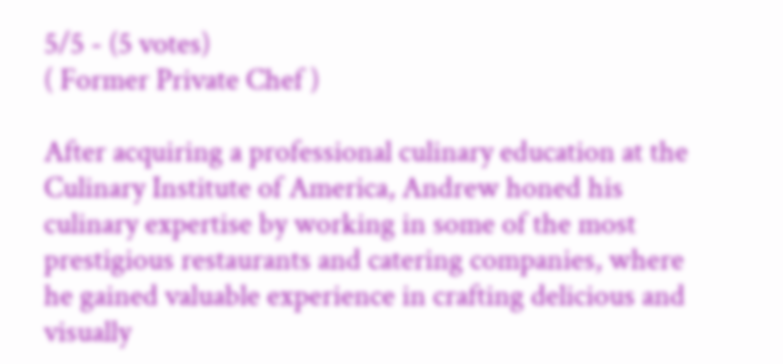5/5 - (5 votes)
( Former Private Chef )

After acquiring a professional culinary education at the Culinary Institute of America, Andrew honed his culinary expertise by working in some of the most prestigious restaurants and catering companies, where he gained valuable experience in crafting delicious and visually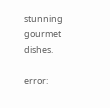stunning gourmet dishes.

error: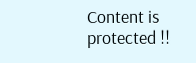Content is protected !!